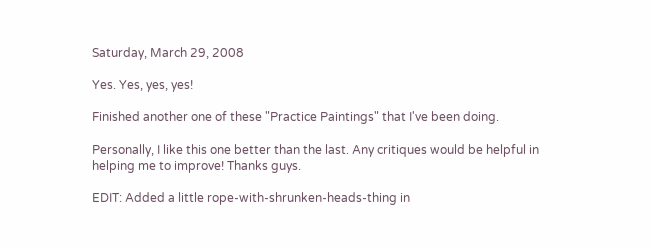Saturday, March 29, 2008

Yes. Yes, yes, yes!

Finished another one of these "Practice Paintings" that I've been doing.

Personally, I like this one better than the last. Any critiques would be helpful in helping me to improve! Thanks guys.

EDIT: Added a little rope-with-shrunken-heads-thing in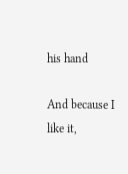his hand

And because I like it,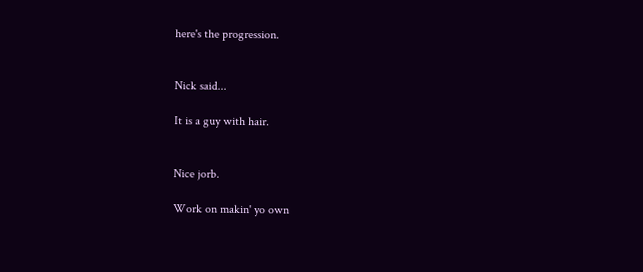here's the progression.


Nick said...

It is a guy with hair.


Nice jorb.

Work on makin' yo own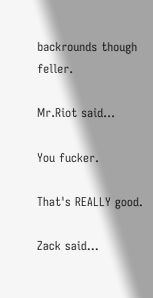backrounds though feller.

Mr.Riot said...

You fucker.

That's REALLY good.

Zack said...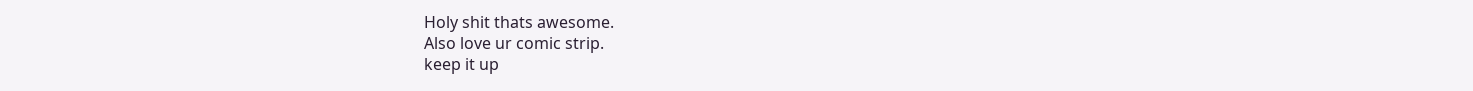Holy shit thats awesome.
Also love ur comic strip.
keep it up